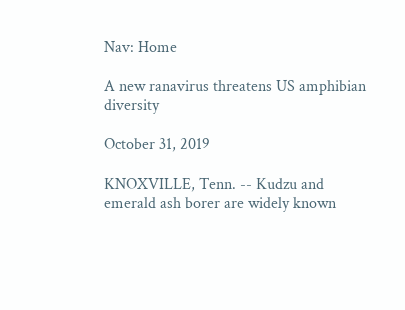Nav: Home

A new ranavirus threatens US amphibian diversity

October 31, 2019

KNOXVILLE, Tenn. -- Kudzu and emerald ash borer are widely known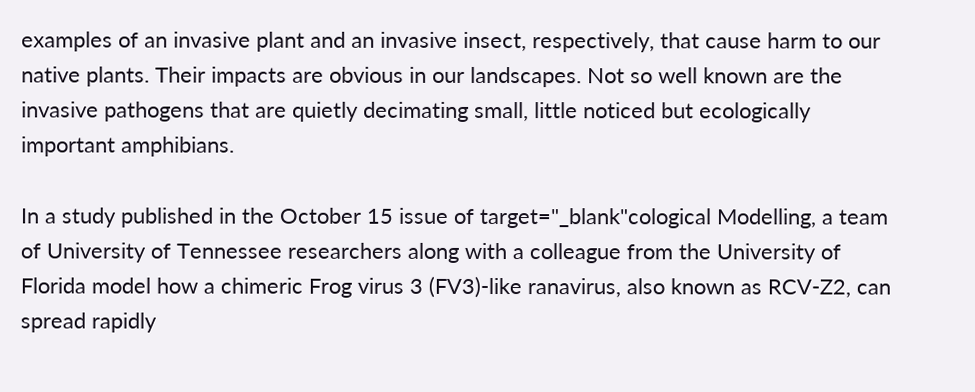examples of an invasive plant and an invasive insect, respectively, that cause harm to our native plants. Their impacts are obvious in our landscapes. Not so well known are the invasive pathogens that are quietly decimating small, little noticed but ecologically important amphibians.

In a study published in the October 15 issue of target="_blank"cological Modelling, a team of University of Tennessee researchers along with a colleague from the University of Florida model how a chimeric Frog virus 3 (FV3)-like ranavirus, also known as RCV-Z2, can spread rapidly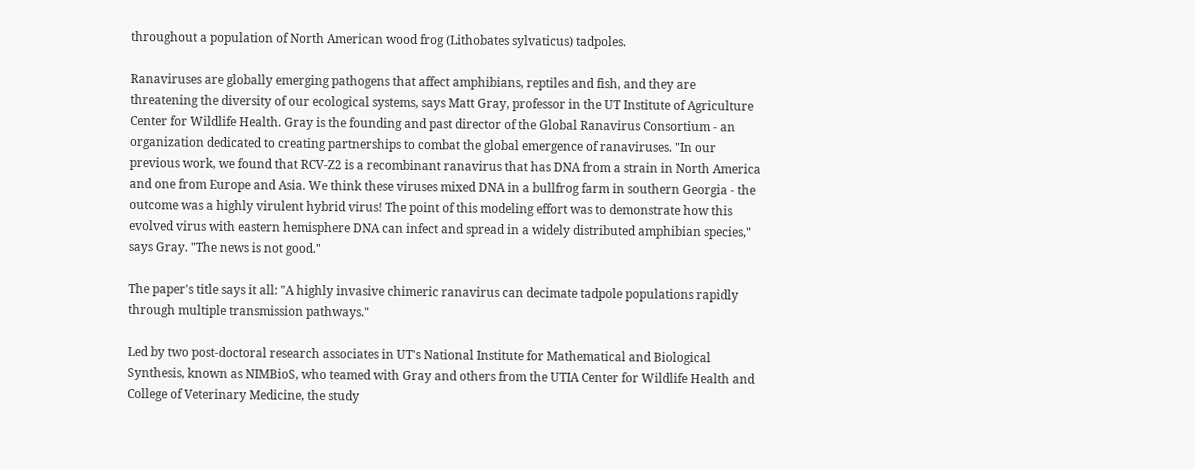throughout a population of North American wood frog (Lithobates sylvaticus) tadpoles.

Ranaviruses are globally emerging pathogens that affect amphibians, reptiles and fish, and they are threatening the diversity of our ecological systems, says Matt Gray, professor in the UT Institute of Agriculture Center for Wildlife Health. Gray is the founding and past director of the Global Ranavirus Consortium - an organization dedicated to creating partnerships to combat the global emergence of ranaviruses. "In our previous work, we found that RCV-Z2 is a recombinant ranavirus that has DNA from a strain in North America and one from Europe and Asia. We think these viruses mixed DNA in a bullfrog farm in southern Georgia - the outcome was a highly virulent hybrid virus! The point of this modeling effort was to demonstrate how this evolved virus with eastern hemisphere DNA can infect and spread in a widely distributed amphibian species," says Gray. "The news is not good."

The paper's title says it all: "A highly invasive chimeric ranavirus can decimate tadpole populations rapidly through multiple transmission pathways."

Led by two post-doctoral research associates in UT's National Institute for Mathematical and Biological Synthesis, known as NIMBioS, who teamed with Gray and others from the UTIA Center for Wildlife Health and College of Veterinary Medicine, the study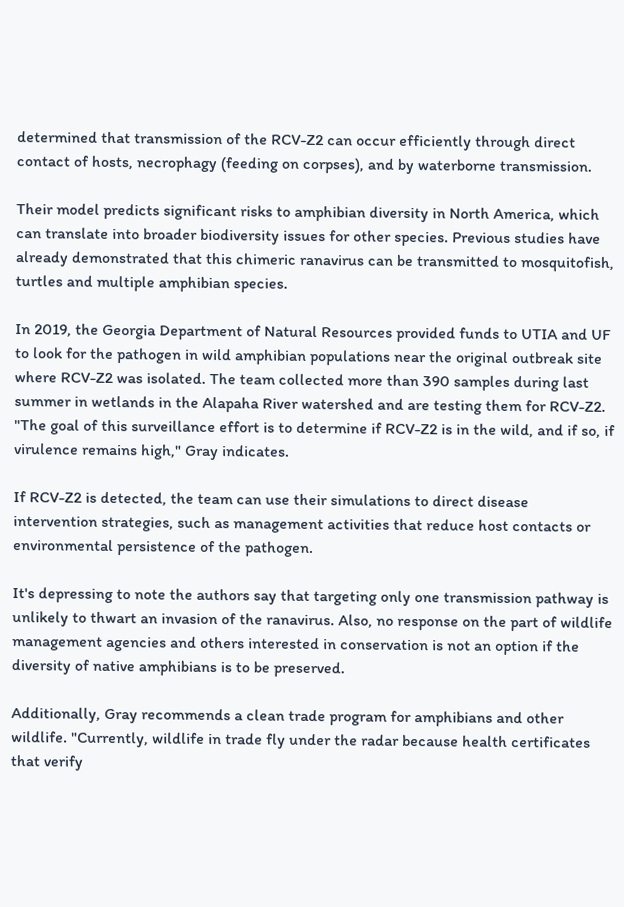determined that transmission of the RCV-Z2 can occur efficiently through direct contact of hosts, necrophagy (feeding on corpses), and by waterborne transmission.

Their model predicts significant risks to amphibian diversity in North America, which can translate into broader biodiversity issues for other species. Previous studies have already demonstrated that this chimeric ranavirus can be transmitted to mosquitofish, turtles and multiple amphibian species.

In 2019, the Georgia Department of Natural Resources provided funds to UTIA and UF to look for the pathogen in wild amphibian populations near the original outbreak site where RCV-Z2 was isolated. The team collected more than 390 samples during last summer in wetlands in the Alapaha River watershed and are testing them for RCV-Z2. "The goal of this surveillance effort is to determine if RCV-Z2 is in the wild, and if so, if virulence remains high," Gray indicates.

If RCV-Z2 is detected, the team can use their simulations to direct disease intervention strategies, such as management activities that reduce host contacts or environmental persistence of the pathogen.

It's depressing to note the authors say that targeting only one transmission pathway is unlikely to thwart an invasion of the ranavirus. Also, no response on the part of wildlife management agencies and others interested in conservation is not an option if the diversity of native amphibians is to be preserved.

Additionally, Gray recommends a clean trade program for amphibians and other wildlife. "Currently, wildlife in trade fly under the radar because health certificates that verify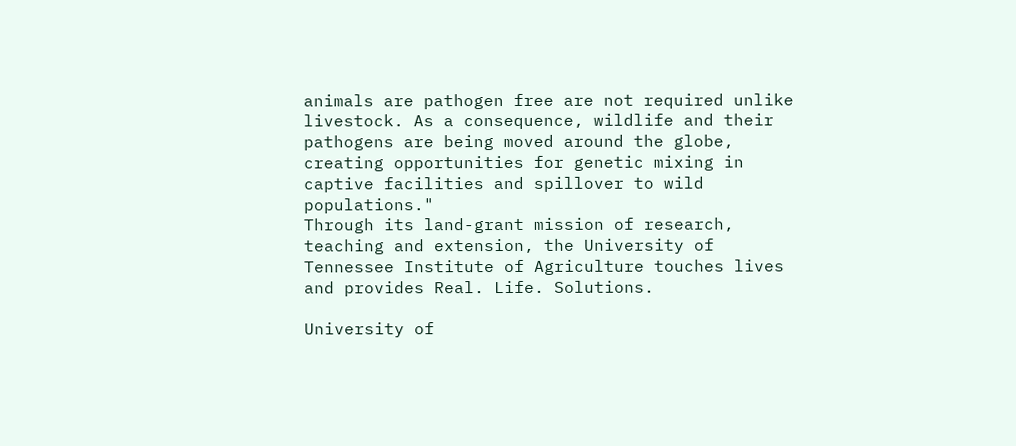animals are pathogen free are not required unlike livestock. As a consequence, wildlife and their pathogens are being moved around the globe, creating opportunities for genetic mixing in captive facilities and spillover to wild populations."
Through its land-grant mission of research, teaching and extension, the University of Tennessee Institute of Agriculture touches lives and provides Real. Life. Solutions.

University of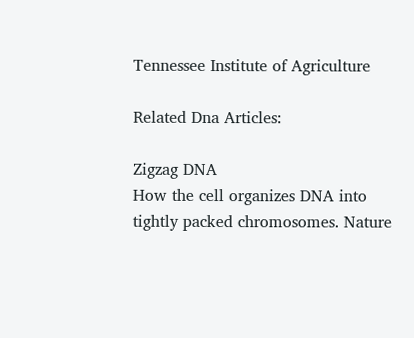Tennessee Institute of Agriculture

Related Dna Articles:

Zigzag DNA
How the cell organizes DNA into tightly packed chromosomes. Nature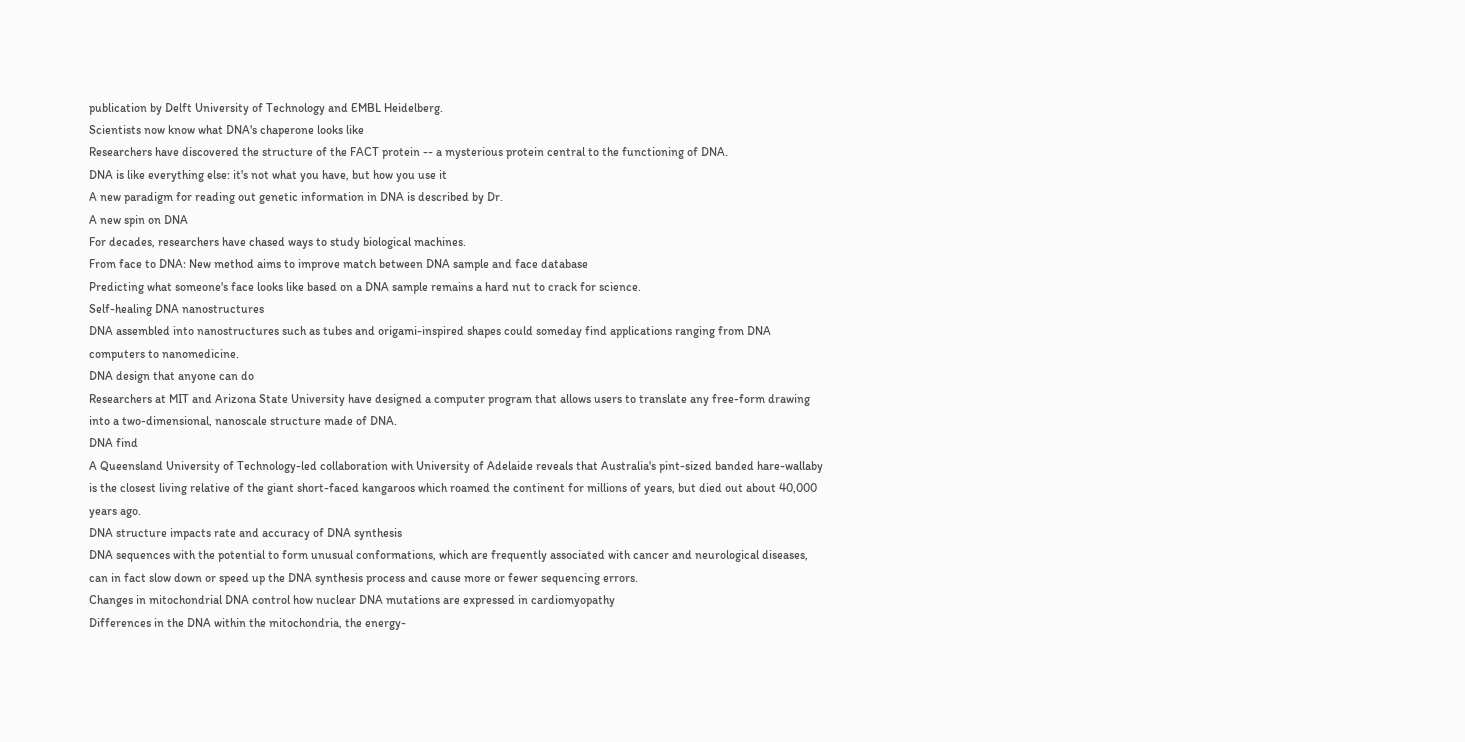publication by Delft University of Technology and EMBL Heidelberg.
Scientists now know what DNA's chaperone looks like
Researchers have discovered the structure of the FACT protein -- a mysterious protein central to the functioning of DNA.
DNA is like everything else: it's not what you have, but how you use it
A new paradigm for reading out genetic information in DNA is described by Dr.
A new spin on DNA
For decades, researchers have chased ways to study biological machines.
From face to DNA: New method aims to improve match between DNA sample and face database
Predicting what someone's face looks like based on a DNA sample remains a hard nut to crack for science.
Self-healing DNA nanostructures
DNA assembled into nanostructures such as tubes and origami-inspired shapes could someday find applications ranging from DNA computers to nanomedicine.
DNA design that anyone can do
Researchers at MIT and Arizona State University have designed a computer program that allows users to translate any free-form drawing into a two-dimensional, nanoscale structure made of DNA.
DNA find
A Queensland University of Technology-led collaboration with University of Adelaide reveals that Australia's pint-sized banded hare-wallaby is the closest living relative of the giant short-faced kangaroos which roamed the continent for millions of years, but died out about 40,000 years ago.
DNA structure impacts rate and accuracy of DNA synthesis
DNA sequences with the potential to form unusual conformations, which are frequently associated with cancer and neurological diseases, can in fact slow down or speed up the DNA synthesis process and cause more or fewer sequencing errors.
Changes in mitochondrial DNA control how nuclear DNA mutations are expressed in cardiomyopathy
Differences in the DNA within the mitochondria, the energy-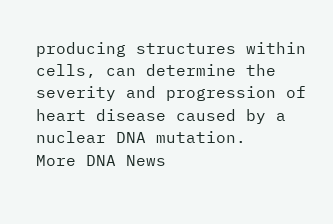producing structures within cells, can determine the severity and progression of heart disease caused by a nuclear DNA mutation.
More DNA News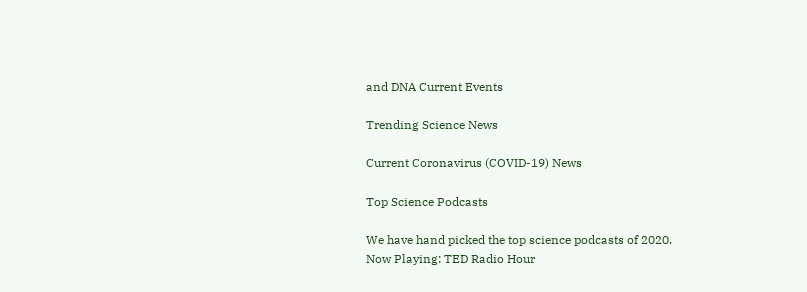and DNA Current Events

Trending Science News

Current Coronavirus (COVID-19) News

Top Science Podcasts

We have hand picked the top science podcasts of 2020.
Now Playing: TED Radio Hour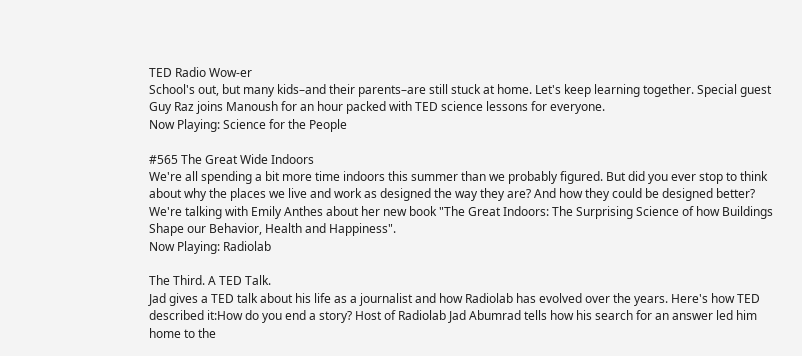TED Radio Wow-er
School's out, but many kids–and their parents–are still stuck at home. Let's keep learning together. Special guest Guy Raz joins Manoush for an hour packed with TED science lessons for everyone.
Now Playing: Science for the People

#565 The Great Wide Indoors
We're all spending a bit more time indoors this summer than we probably figured. But did you ever stop to think about why the places we live and work as designed the way they are? And how they could be designed better? We're talking with Emily Anthes about her new book "The Great Indoors: The Surprising Science of how Buildings Shape our Behavior, Health and Happiness".
Now Playing: Radiolab

The Third. A TED Talk.
Jad gives a TED talk about his life as a journalist and how Radiolab has evolved over the years. Here's how TED described it:How do you end a story? Host of Radiolab Jad Abumrad tells how his search for an answer led him home to the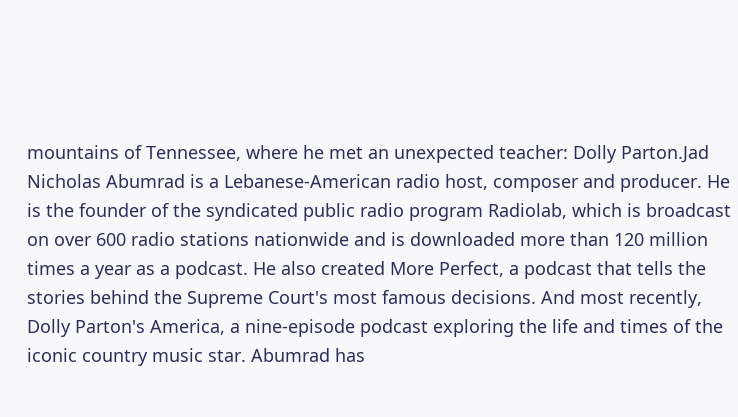mountains of Tennessee, where he met an unexpected teacher: Dolly Parton.Jad Nicholas Abumrad is a Lebanese-American radio host, composer and producer. He is the founder of the syndicated public radio program Radiolab, which is broadcast on over 600 radio stations nationwide and is downloaded more than 120 million times a year as a podcast. He also created More Perfect, a podcast that tells the stories behind the Supreme Court's most famous decisions. And most recently, Dolly Parton's America, a nine-episode podcast exploring the life and times of the iconic country music star. Abumrad has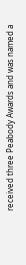received three Peabody Awards and was named a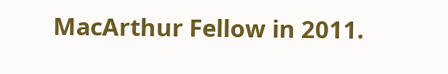MacArthur Fellow in 2011.